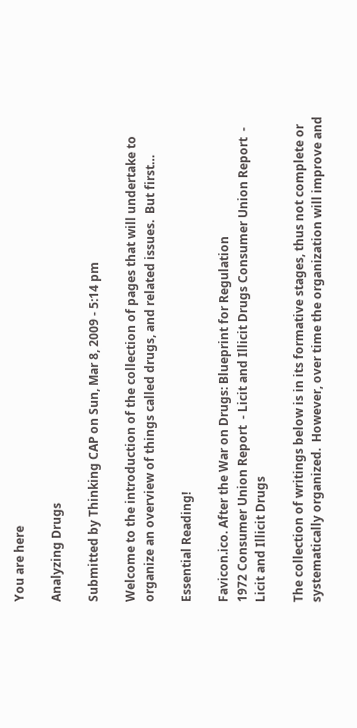You are here

Analyzing Drugs

Submitted by Thinking CAP on Sun, Mar 8, 2009 - 5:14 pm

Welcome to the introduction of the collection of pages that will undertake to organize an overview of things called drugs, and related issues.  But first…

Essential Reading!

Favicon.ico. After the War on Drugs: Blueprint for Regulation
1972 Consumer Union Report  - Licit and Illicit Drugs Consumer Union Report  - Licit and Illicit Drugs

The collection of writings below is in its formative stages, thus not complete or systematically organized.  However, over time the organization will improve and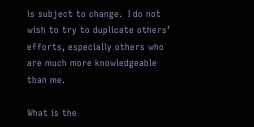is subject to change.  I do not wish to try to duplicate others’ efforts, especially others who are much more knowledgeable than me.

What is the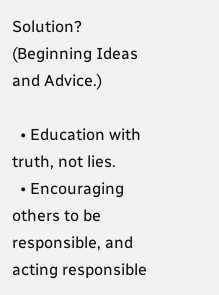Solution? (Beginning Ideas and Advice.)

  • Education with truth, not lies.
  • Encouraging others to be responsible, and acting responsible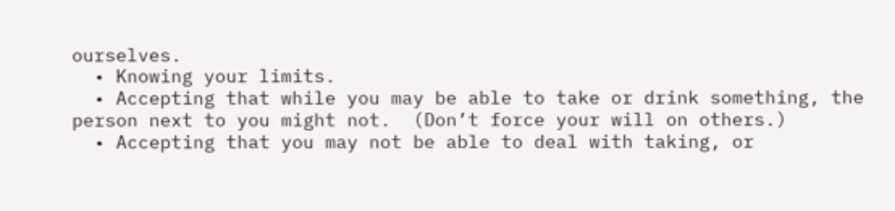ourselves.
  • Knowing your limits.
  • Accepting that while you may be able to take or drink something, the person next to you might not.  (Don’t force your will on others.)
  • Accepting that you may not be able to deal with taking, or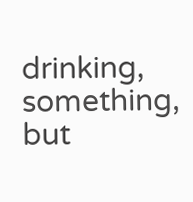drinking, something, but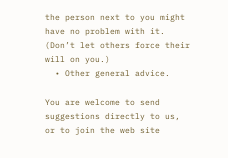the person next to you might have no problem with it. (Don’t let others force their will on you.)
  • Other general advice.

You are welcome to send suggestions directly to us, or to join the web site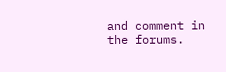and comment in the forums.